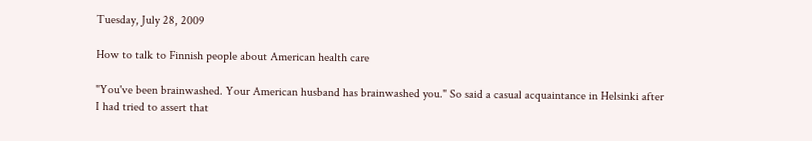Tuesday, July 28, 2009

How to talk to Finnish people about American health care

"You've been brainwashed. Your American husband has brainwashed you." So said a casual acquaintance in Helsinki after I had tried to assert that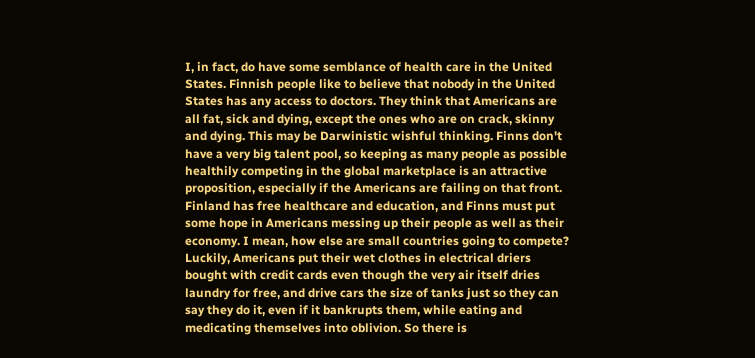I, in fact, do have some semblance of health care in the United States. Finnish people like to believe that nobody in the United States has any access to doctors. They think that Americans are all fat, sick and dying, except the ones who are on crack, skinny and dying. This may be Darwinistic wishful thinking. Finns don't have a very big talent pool, so keeping as many people as possible healthily competing in the global marketplace is an attractive proposition, especially if the Americans are failing on that front. Finland has free healthcare and education, and Finns must put some hope in Americans messing up their people as well as their economy. I mean, how else are small countries going to compete? Luckily, Americans put their wet clothes in electrical driers bought with credit cards even though the very air itself dries laundry for free, and drive cars the size of tanks just so they can say they do it, even if it bankrupts them, while eating and medicating themselves into oblivion. So there is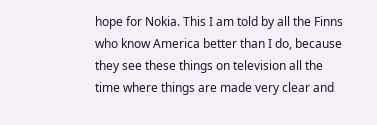hope for Nokia. This I am told by all the Finns who know America better than I do, because they see these things on television all the time where things are made very clear and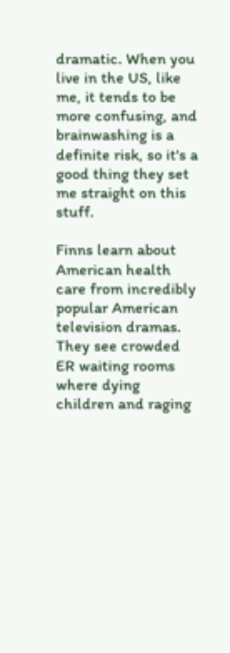dramatic. When you live in the US, like me, it tends to be more confusing, and brainwashing is a definite risk, so it's a good thing they set me straight on this stuff.

Finns learn about American health care from incredibly popular American television dramas. They see crowded ER waiting rooms where dying children and raging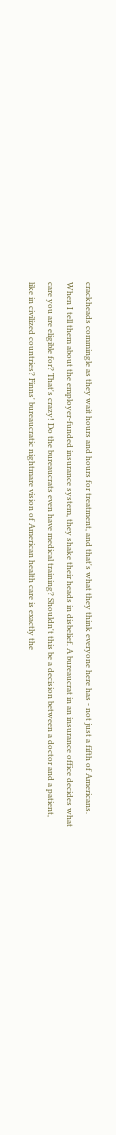crackheads commingle as they wait hours and hours for treatment, and that's what they think everyone here has - not just a fifth of Americans. When I tell them about the employer-funded insurance system, they shake their heads in disbelief. A bureaucrat in an insurance office decides what care you are eligible for? That's crazy! Do the bureaucrats even have medical training? Shouldn't this be a decision between a doctor and a patient, like in civilized countries? Finns' bureaucratic nightmare vision of American health care is exactly the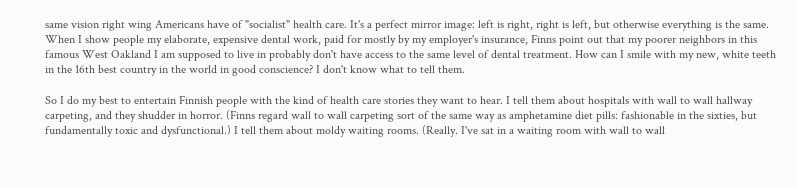same vision right wing Americans have of "socialist" health care. It's a perfect mirror image: left is right, right is left, but otherwise everything is the same. When I show people my elaborate, expensive dental work, paid for mostly by my employer's insurance, Finns point out that my poorer neighbors in this famous West Oakland I am supposed to live in probably don't have access to the same level of dental treatment. How can I smile with my new, white teeth in the 16th best country in the world in good conscience? I don't know what to tell them.

So I do my best to entertain Finnish people with the kind of health care stories they want to hear. I tell them about hospitals with wall to wall hallway carpeting, and they shudder in horror. (Finns regard wall to wall carpeting sort of the same way as amphetamine diet pills: fashionable in the sixties, but fundamentally toxic and dysfunctional.) I tell them about moldy waiting rooms. (Really. I've sat in a waiting room with wall to wall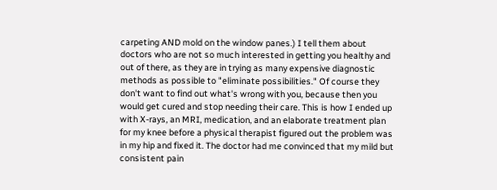carpeting AND mold on the window panes.) I tell them about doctors who are not so much interested in getting you healthy and out of there, as they are in trying as many expensive diagnostic methods as possible to "eliminate possibilities." Of course they don't want to find out what's wrong with you, because then you would get cured and stop needing their care. This is how I ended up with X-rays, an MRI, medication, and an elaborate treatment plan for my knee before a physical therapist figured out the problem was in my hip and fixed it. The doctor had me convinced that my mild but consistent pain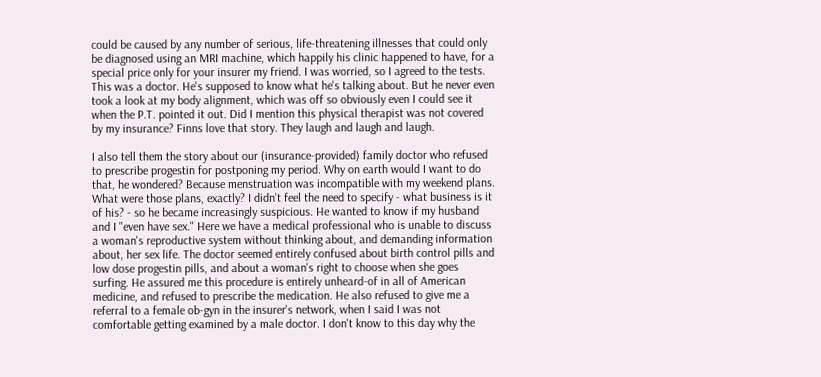could be caused by any number of serious, life-threatening illnesses that could only be diagnosed using an MRI machine, which happily his clinic happened to have, for a special price only for your insurer my friend. I was worried, so I agreed to the tests. This was a doctor. He's supposed to know what he's talking about. But he never even took a look at my body alignment, which was off so obviously even I could see it when the P.T. pointed it out. Did I mention this physical therapist was not covered by my insurance? Finns love that story. They laugh and laugh and laugh.

I also tell them the story about our (insurance-provided) family doctor who refused to prescribe progestin for postponing my period. Why on earth would I want to do that, he wondered? Because menstruation was incompatible with my weekend plans. What were those plans, exactly? I didn't feel the need to specify - what business is it of his? - so he became increasingly suspicious. He wanted to know if my husband and I "even have sex." Here we have a medical professional who is unable to discuss a woman's reproductive system without thinking about, and demanding information about, her sex life. The doctor seemed entirely confused about birth control pills and low dose progestin pills, and about a woman's right to choose when she goes surfing. He assured me this procedure is entirely unheard-of in all of American medicine, and refused to prescribe the medication. He also refused to give me a referral to a female ob-gyn in the insurer's network, when I said I was not comfortable getting examined by a male doctor. I don't know to this day why the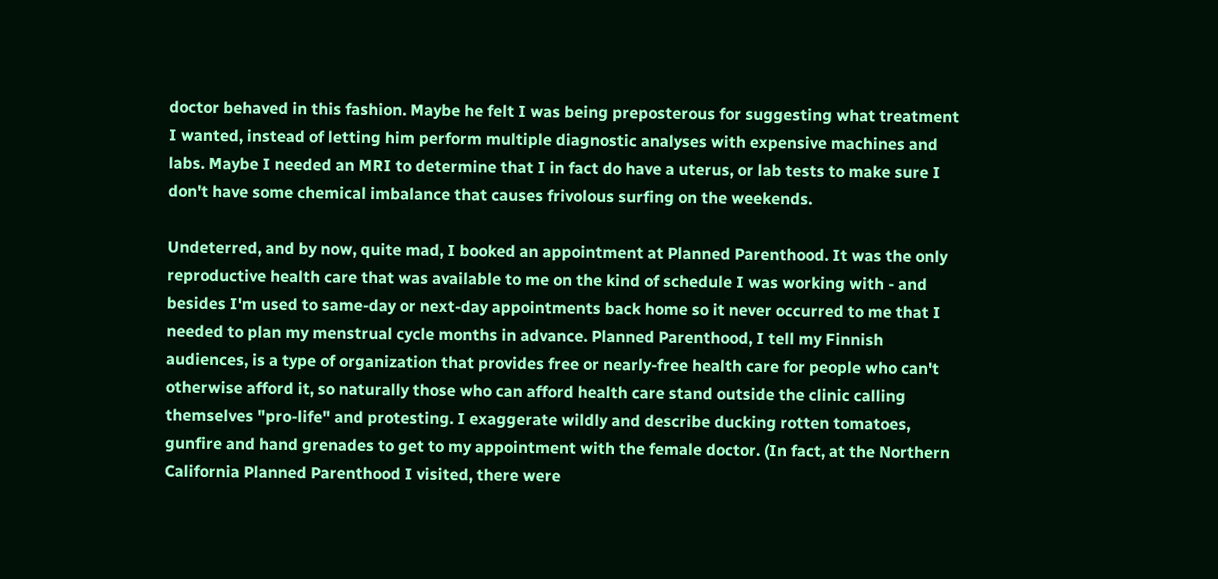doctor behaved in this fashion. Maybe he felt I was being preposterous for suggesting what treatment I wanted, instead of letting him perform multiple diagnostic analyses with expensive machines and labs. Maybe I needed an MRI to determine that I in fact do have a uterus, or lab tests to make sure I don't have some chemical imbalance that causes frivolous surfing on the weekends.

Undeterred, and by now, quite mad, I booked an appointment at Planned Parenthood. It was the only reproductive health care that was available to me on the kind of schedule I was working with - and besides I'm used to same-day or next-day appointments back home so it never occurred to me that I needed to plan my menstrual cycle months in advance. Planned Parenthood, I tell my Finnish audiences, is a type of organization that provides free or nearly-free health care for people who can't otherwise afford it, so naturally those who can afford health care stand outside the clinic calling themselves "pro-life" and protesting. I exaggerate wildly and describe ducking rotten tomatoes, gunfire and hand grenades to get to my appointment with the female doctor. (In fact, at the Northern California Planned Parenthood I visited, there were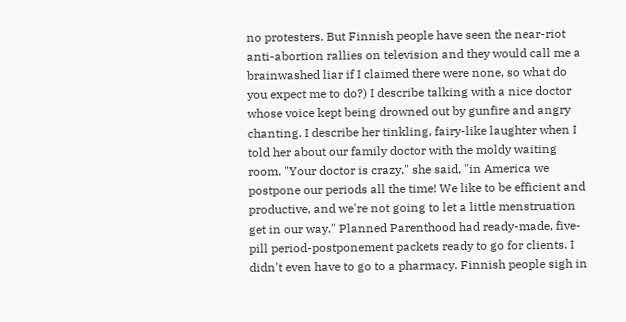no protesters. But Finnish people have seen the near-riot anti-abortion rallies on television and they would call me a brainwashed liar if I claimed there were none, so what do you expect me to do?) I describe talking with a nice doctor whose voice kept being drowned out by gunfire and angry chanting. I describe her tinkling, fairy-like laughter when I told her about our family doctor with the moldy waiting room. "Your doctor is crazy," she said, "in America we postpone our periods all the time! We like to be efficient and productive, and we're not going to let a little menstruation get in our way." Planned Parenthood had ready-made, five-pill period-postponement packets ready to go for clients. I didn't even have to go to a pharmacy. Finnish people sigh in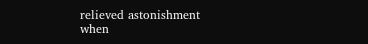relieved astonishment when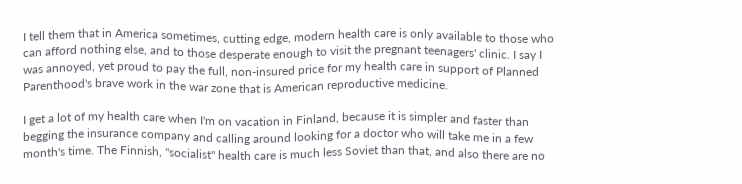I tell them that in America sometimes, cutting edge, modern health care is only available to those who can afford nothing else, and to those desperate enough to visit the pregnant teenagers' clinic. I say I was annoyed, yet proud to pay the full, non-insured price for my health care in support of Planned Parenthood's brave work in the war zone that is American reproductive medicine.

I get a lot of my health care when I'm on vacation in Finland, because it is simpler and faster than begging the insurance company and calling around looking for a doctor who will take me in a few month's time. The Finnish, "socialist" health care is much less Soviet than that, and also there are no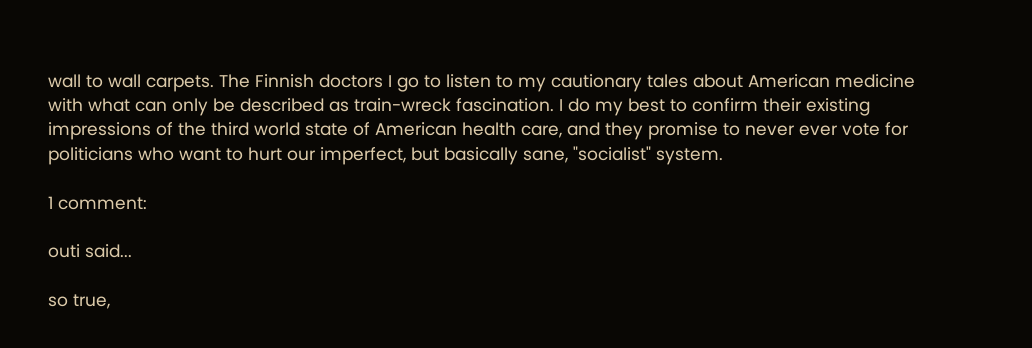wall to wall carpets. The Finnish doctors I go to listen to my cautionary tales about American medicine with what can only be described as train-wreck fascination. I do my best to confirm their existing impressions of the third world state of American health care, and they promise to never ever vote for politicians who want to hurt our imperfect, but basically sane, "socialist" system.

1 comment:

outi said...

so true,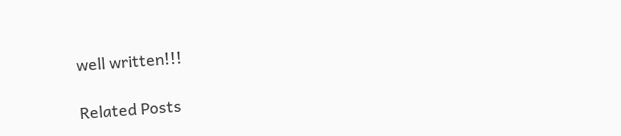well written!!!

Related Posts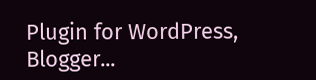Plugin for WordPress, Blogger...